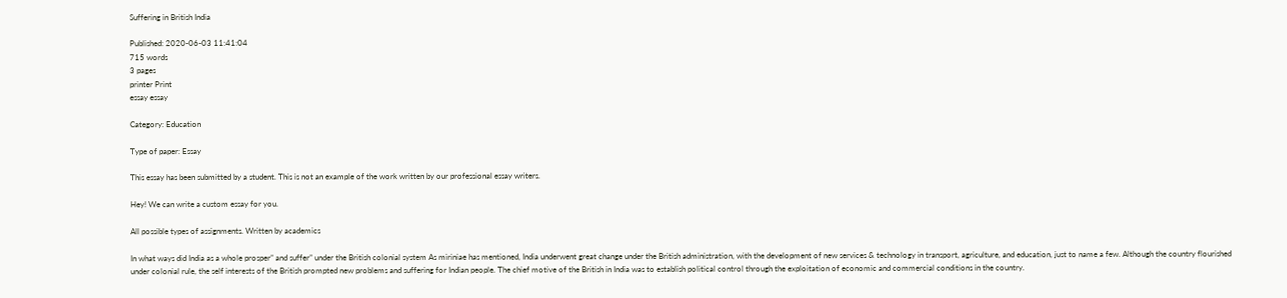Suffering in British India

Published: 2020-06-03 11:41:04
715 words
3 pages
printer Print
essay essay

Category: Education

Type of paper: Essay

This essay has been submitted by a student. This is not an example of the work written by our professional essay writers.

Hey! We can write a custom essay for you.

All possible types of assignments. Written by academics

In what ways did India as a whole prosper” and suffer” under the British colonial system As miriniae has mentioned, India underwent great change under the British administration, with the development of new services & technology in transport, agriculture, and education, just to name a few. Although the country flourished under colonial rule, the self interests of the British prompted new problems and suffering for Indian people. The chief motive of the British in India was to establish political control through the exploitation of economic and commercial conditions in the country.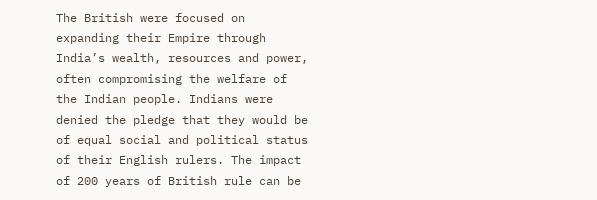The British were focused on expanding their Empire through India’s wealth, resources and power, often compromising the welfare of the Indian people. Indians were denied the pledge that they would be of equal social and political status of their English rulers. The impact of 200 years of British rule can be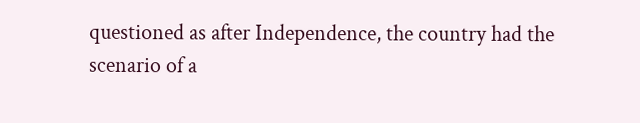questioned as after Independence, the country had the scenario of a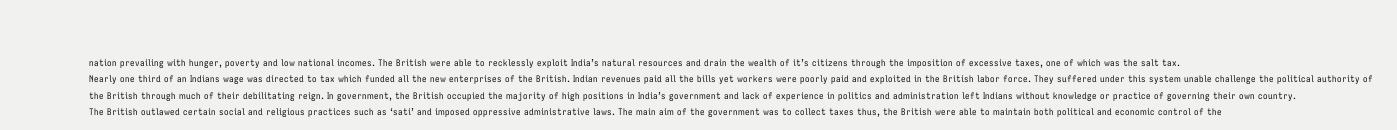nation prevailing with hunger, poverty and low national incomes. The British were able to recklessly exploit India’s natural resources and drain the wealth of it’s citizens through the imposition of excessive taxes, one of which was the salt tax.
Nearly one third of an Indians wage was directed to tax which funded all the new enterprises of the British. Indian revenues paid all the bills yet workers were poorly paid and exploited in the British labor force. They suffered under this system unable challenge the political authority of the British through much of their debilitating reign. In government, the British occupied the majority of high positions in India’s government and lack of experience in politics and administration left Indians without knowledge or practice of governing their own country.
The British outlawed certain social and religious practices such as ‘sati’ and imposed oppressive administrative laws. The main aim of the government was to collect taxes thus, the British were able to maintain both political and economic control of the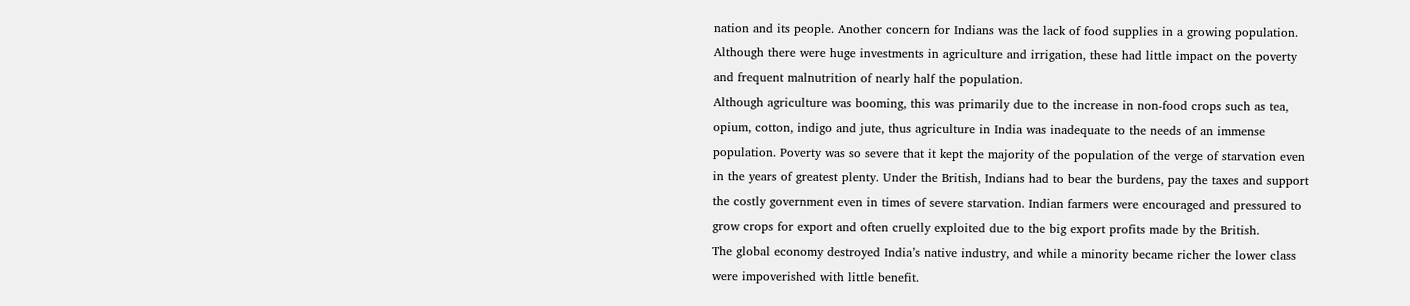nation and its people. Another concern for Indians was the lack of food supplies in a growing population. Although there were huge investments in agriculture and irrigation, these had little impact on the poverty and frequent malnutrition of nearly half the population.
Although agriculture was booming, this was primarily due to the increase in non-food crops such as tea, opium, cotton, indigo and jute, thus agriculture in India was inadequate to the needs of an immense population. Poverty was so severe that it kept the majority of the population of the verge of starvation even in the years of greatest plenty. Under the British, Indians had to bear the burdens, pay the taxes and support the costly government even in times of severe starvation. Indian farmers were encouraged and pressured to grow crops for export and often cruelly exploited due to the big export profits made by the British.
The global economy destroyed India’s native industry, and while a minority became richer the lower class were impoverished with little benefit.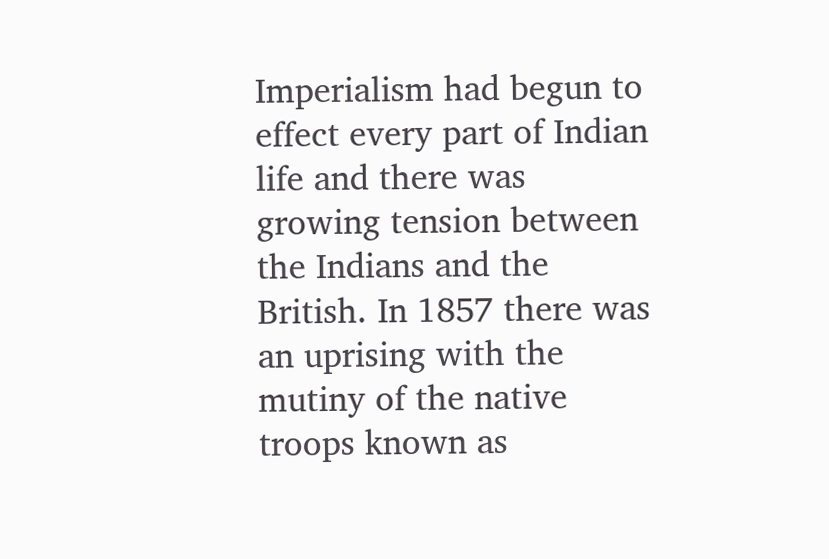Imperialism had begun to effect every part of Indian life and there was growing tension between the Indians and the British. In 1857 there was an uprising with the mutiny of the native troops known as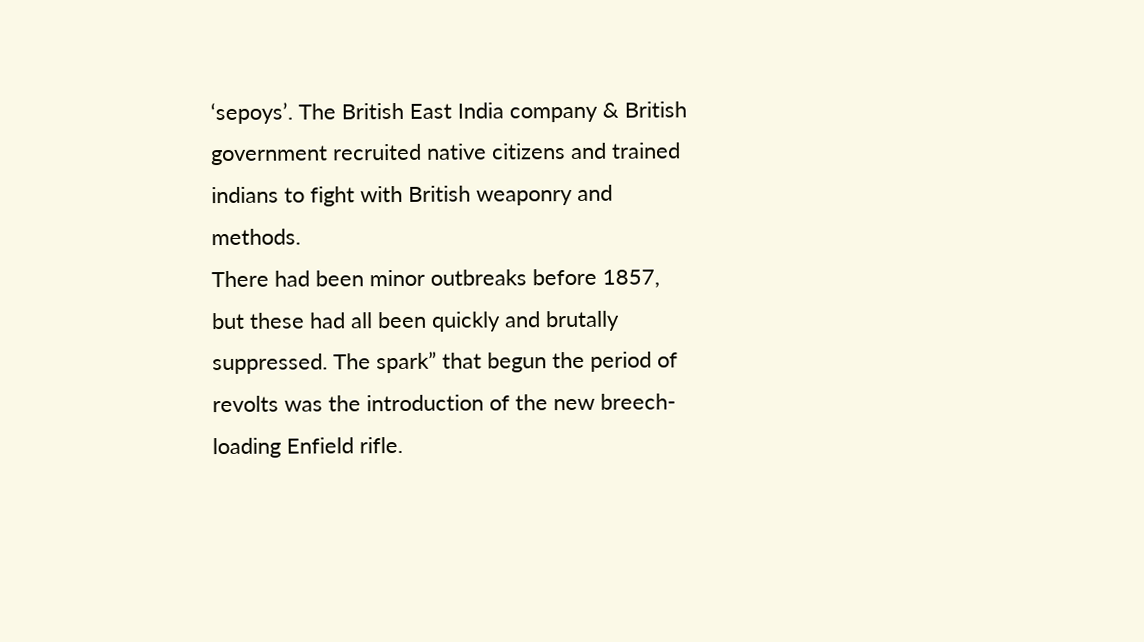‘sepoys’. The British East India company & British government recruited native citizens and trained indians to fight with British weaponry and methods.
There had been minor outbreaks before 1857, but these had all been quickly and brutally suppressed. The spark” that begun the period of revolts was the introduction of the new breech-loading Enfield rifle.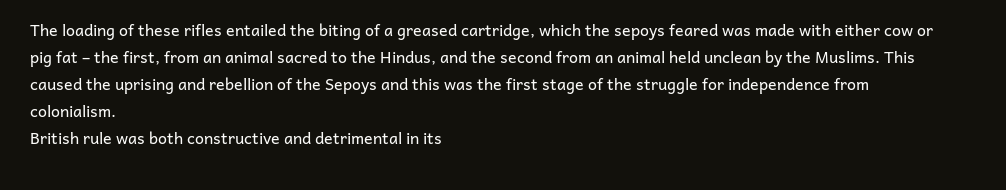The loading of these rifles entailed the biting of a greased cartridge, which the sepoys feared was made with either cow or pig fat – the first, from an animal sacred to the Hindus, and the second from an animal held unclean by the Muslims. This caused the uprising and rebellion of the Sepoys and this was the first stage of the struggle for independence from colonialism.
British rule was both constructive and detrimental in its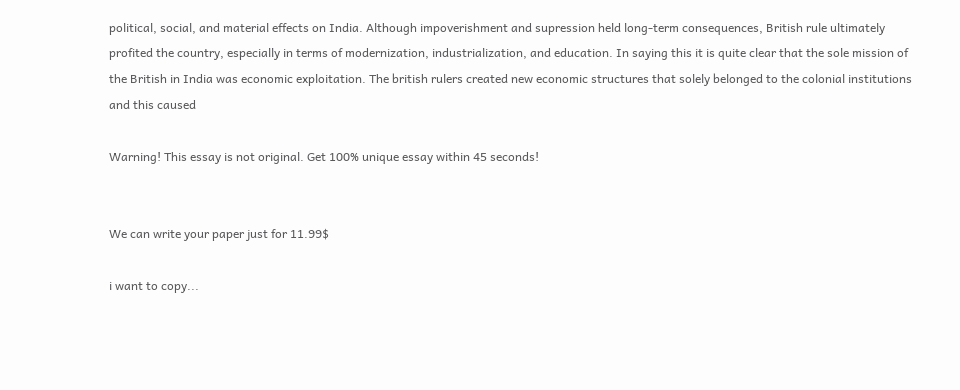political, social, and material effects on India. Although impoverishment and supression held long-term consequences, British rule ultimately profited the country, especially in terms of modernization, industrialization, and education. In saying this it is quite clear that the sole mission of the British in India was economic exploitation. The british rulers created new economic structures that solely belonged to the colonial institutions and this caused

Warning! This essay is not original. Get 100% unique essay within 45 seconds!


We can write your paper just for 11.99$

i want to copy...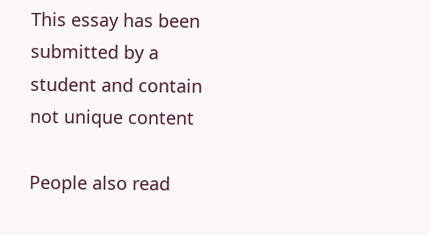This essay has been submitted by a student and contain not unique content

People also read